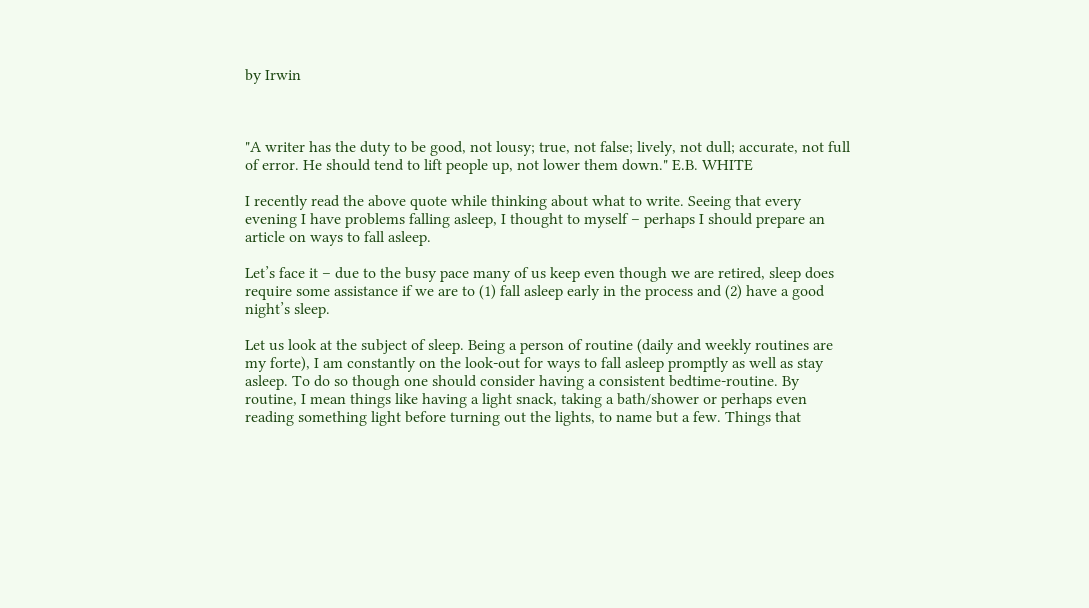by Irwin



"A writer has the duty to be good, not lousy; true, not false; lively, not dull; accurate, not full of error. He should tend to lift people up, not lower them down." E.B. WHITE

I recently read the above quote while thinking about what to write. Seeing that every evening I have problems falling asleep, I thought to myself – perhaps I should prepare an article on ways to fall asleep.

Let’s face it – due to the busy pace many of us keep even though we are retired, sleep does require some assistance if we are to (1) fall asleep early in the process and (2) have a good night’s sleep.

Let us look at the subject of sleep. Being a person of routine (daily and weekly routines are my forte), I am constantly on the look-out for ways to fall asleep promptly as well as stay asleep. To do so though one should consider having a consistent bedtime-routine. By routine, I mean things like having a light snack, taking a bath/shower or perhaps even reading something light before turning out the lights, to name but a few. Things that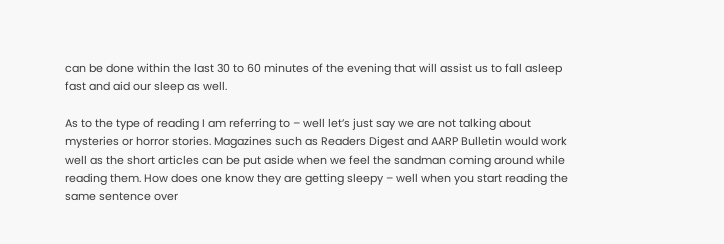can be done within the last 30 to 60 minutes of the evening that will assist us to fall asleep fast and aid our sleep as well.

As to the type of reading I am referring to – well let’s just say we are not talking about mysteries or horror stories. Magazines such as Readers Digest and AARP Bulletin would work well as the short articles can be put aside when we feel the sandman coming around while reading them. How does one know they are getting sleepy – well when you start reading the same sentence over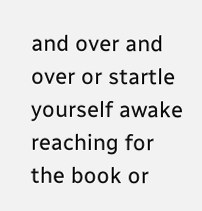and over and over or startle yourself awake reaching for the book or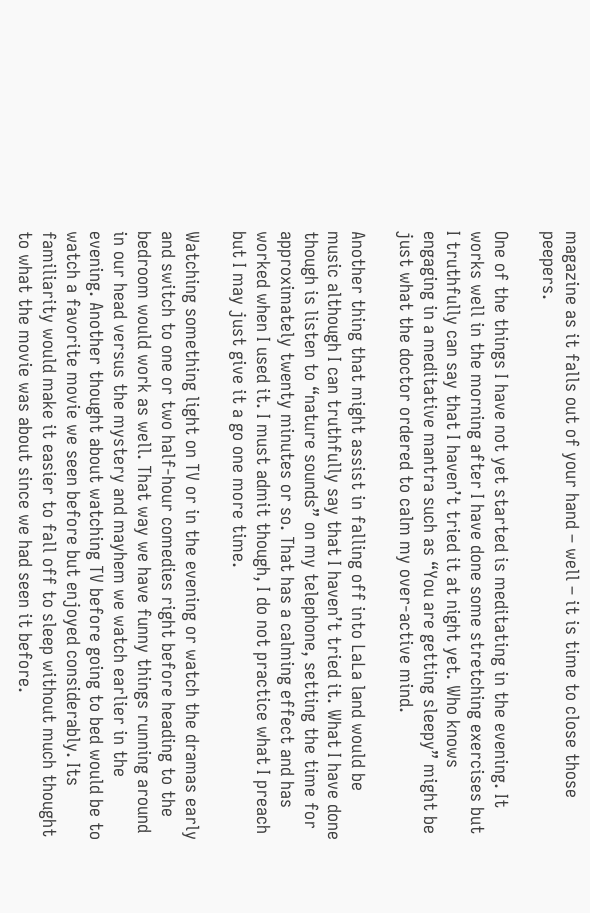magazine as it falls out of your hand – well – it is time to close those peepers.

One of the things I have not yet started is meditating in the evening. It works well in the morning after I have done some stretching exercises but I truthfully can say that I haven’t tried it at night yet. Who knows engaging in a meditative mantra such as “You are getting sleepy” might be just what the doctor ordered to calm my over-active mind.

Another thing that might assist in falling off into LaLa land would be music although I can truthfully say that I haven’t tried it. What I have done though is listen to “nature sounds” on my telephone, setting the time for approximately twenty minutes or so. That has a calming effect and has worked when I used it. I must admit though, I do not practice what I preach but I may just give it a go one more time.

Watching something light on TV or in the evening or watch the dramas early and switch to one or two half-hour comedies right before heading to the bedroom would work as well. That way we have funny things running around in our head versus the mystery and mayhem we watch earlier in the evening. Another thought about watching TV before going to bed would be to watch a favorite movie we seen before but enjoyed considerably. Its familiarity would make it easier to fall off to sleep without much thought to what the movie was about since we had seen it before.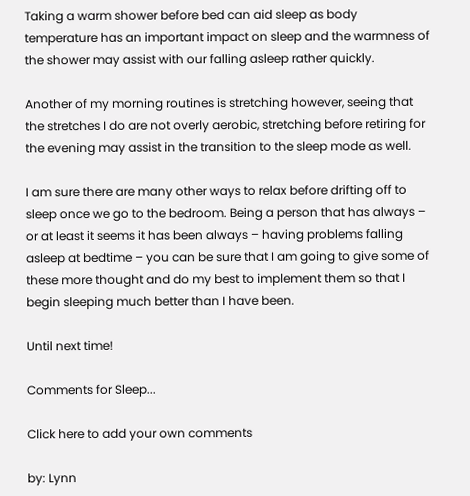Taking a warm shower before bed can aid sleep as body temperature has an important impact on sleep and the warmness of the shower may assist with our falling asleep rather quickly.

Another of my morning routines is stretching however, seeing that the stretches I do are not overly aerobic, stretching before retiring for the evening may assist in the transition to the sleep mode as well.

I am sure there are many other ways to relax before drifting off to sleep once we go to the bedroom. Being a person that has always – or at least it seems it has been always – having problems falling asleep at bedtime – you can be sure that I am going to give some of these more thought and do my best to implement them so that I begin sleeping much better than I have been.

Until next time!

Comments for Sleep...

Click here to add your own comments

by: Lynn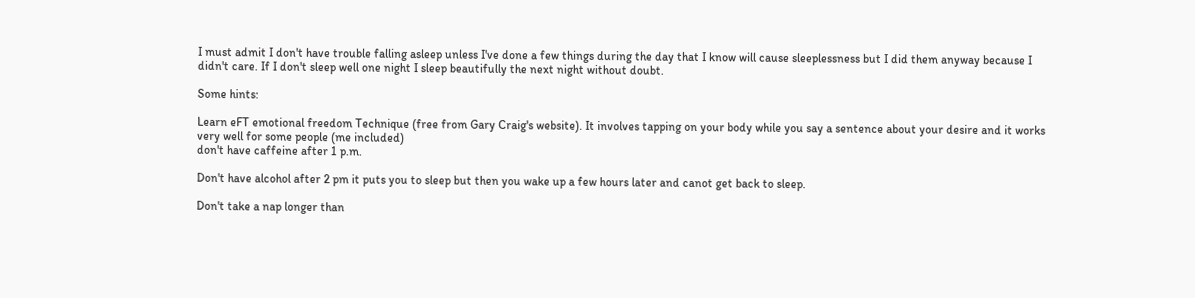I must admit I don't have trouble falling asleep unless I've done a few things during the day that I know will cause sleeplessness but I did them anyway because I didn't care. If I don't sleep well one night I sleep beautifully the next night without doubt.

Some hints:

Learn eFT emotional freedom Technique (free from Gary Craig's website). It involves tapping on your body while you say a sentence about your desire and it works very well for some people (me included)
don't have caffeine after 1 p.m.

Don't have alcohol after 2 pm it puts you to sleep but then you wake up a few hours later and canot get back to sleep.

Don't take a nap longer than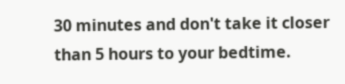30 minutes and don't take it closer than 5 hours to your bedtime.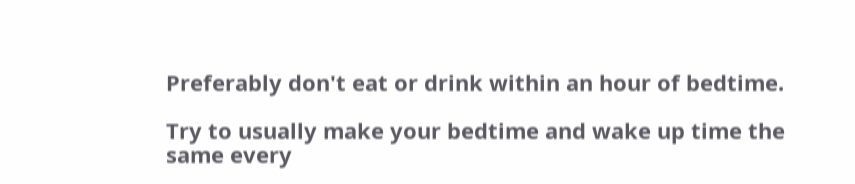Preferably don't eat or drink within an hour of bedtime.

Try to usually make your bedtime and wake up time the same every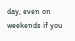day, even on weekends if you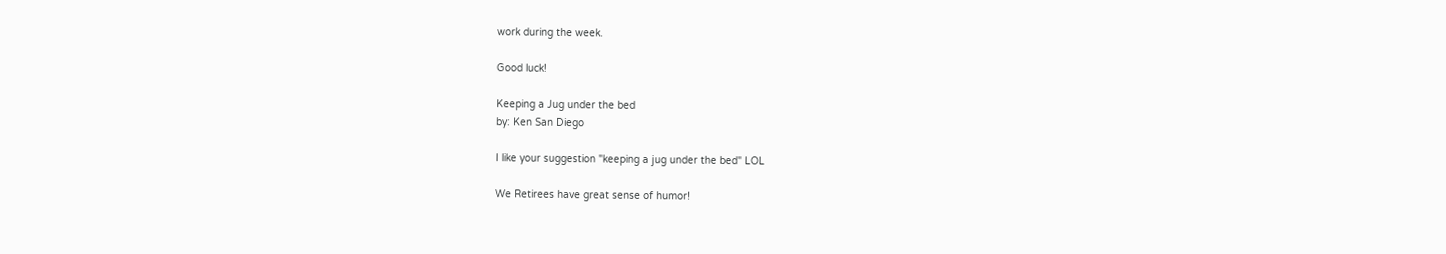work during the week.

Good luck!

Keeping a Jug under the bed
by: Ken San Diego

I like your suggestion "keeping a jug under the bed" LOL

We Retirees have great sense of humor!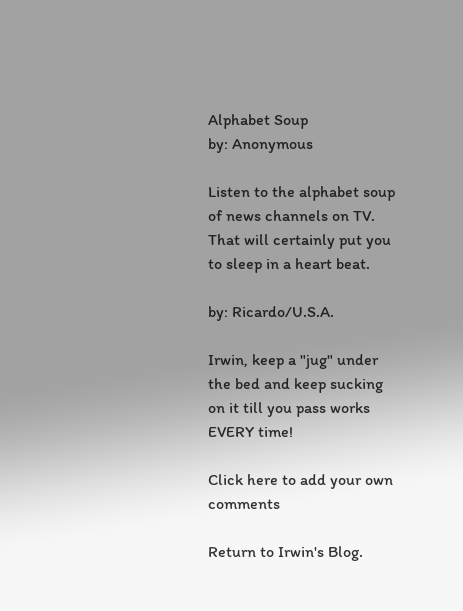Alphabet Soup
by: Anonymous

Listen to the alphabet soup of news channels on TV. That will certainly put you to sleep in a heart beat.

by: Ricardo/U.S.A.

Irwin, keep a "jug" under the bed and keep sucking on it till you pass works EVERY time!

Click here to add your own comments

Return to Irwin's Blog.